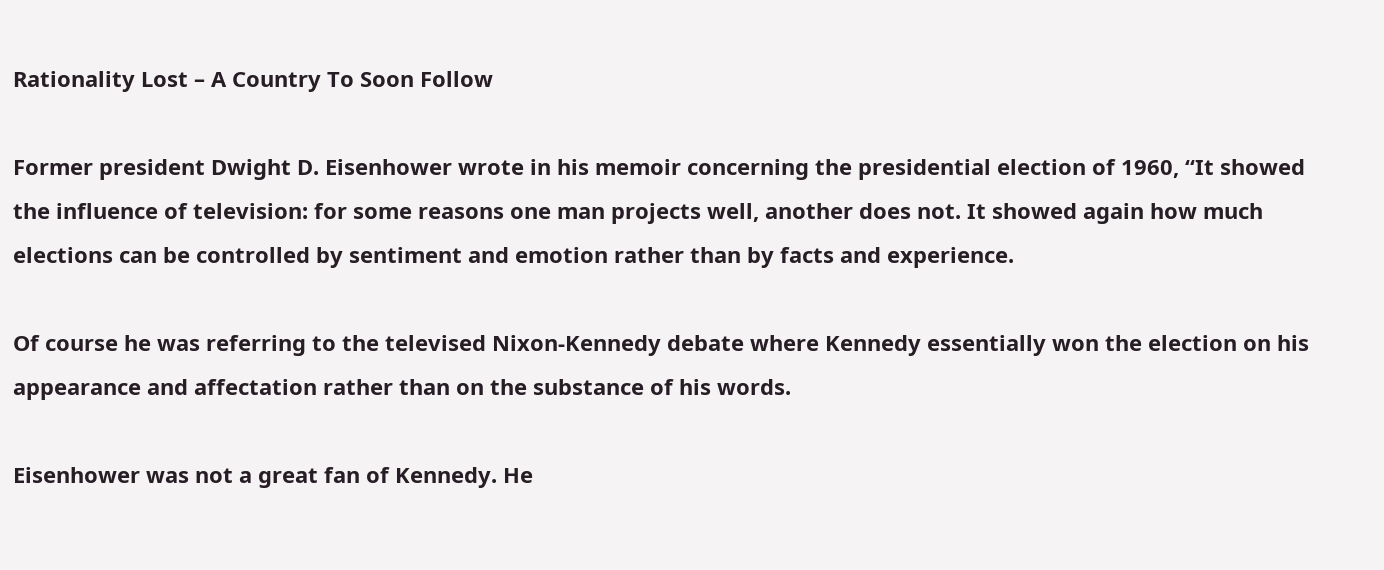Rationality Lost – A Country To Soon Follow

Former president Dwight D. Eisenhower wrote in his memoir concerning the presidential election of 1960, “It showed the influence of television: for some reasons one man projects well, another does not. It showed again how much elections can be controlled by sentiment and emotion rather than by facts and experience.

Of course he was referring to the televised Nixon-Kennedy debate where Kennedy essentially won the election on his appearance and affectation rather than on the substance of his words.

Eisenhower was not a great fan of Kennedy. He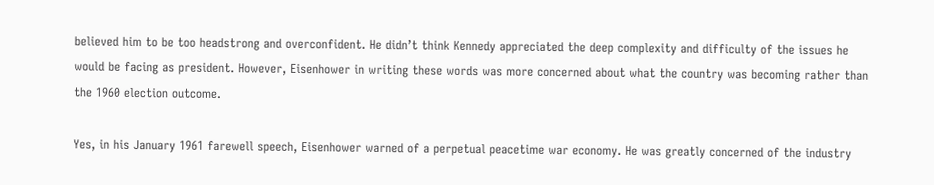believed him to be too headstrong and overconfident. He didn’t think Kennedy appreciated the deep complexity and difficulty of the issues he would be facing as president. However, Eisenhower in writing these words was more concerned about what the country was becoming rather than the 1960 election outcome.

Yes, in his January 1961 farewell speech, Eisenhower warned of a perpetual peacetime war economy. He was greatly concerned of the industry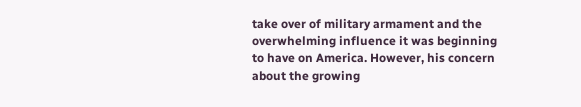take over of military armament and the overwhelming influence it was beginning to have on America. However, his concern about the growing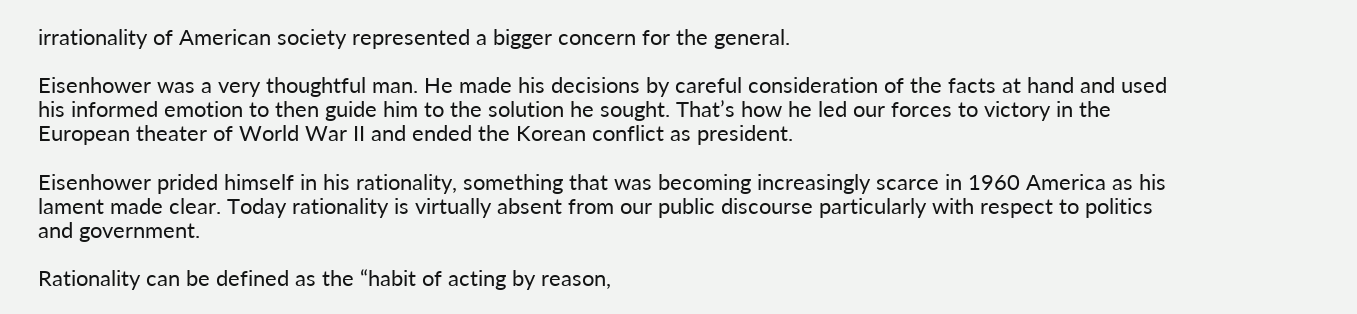irrationality of American society represented a bigger concern for the general.

Eisenhower was a very thoughtful man. He made his decisions by careful consideration of the facts at hand and used his informed emotion to then guide him to the solution he sought. That’s how he led our forces to victory in the European theater of World War II and ended the Korean conflict as president.

Eisenhower prided himself in his rationality, something that was becoming increasingly scarce in 1960 America as his lament made clear. Today rationality is virtually absent from our public discourse particularly with respect to politics and government.

Rationality can be defined as the “habit of acting by reason,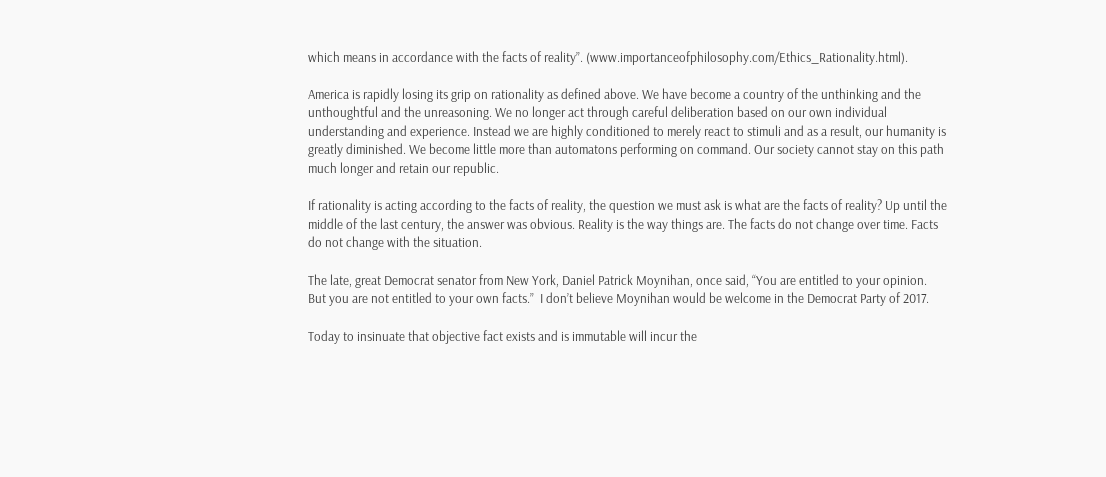which means in accordance with the facts of reality”. (www.importanceofphilosophy.com/Ethics_Rationality.html).

America is rapidly losing its grip on rationality as defined above. We have become a country of the unthinking and the unthoughtful and the unreasoning. We no longer act through careful deliberation based on our own individual understanding and experience. Instead we are highly conditioned to merely react to stimuli and as a result, our humanity is greatly diminished. We become little more than automatons performing on command. Our society cannot stay on this path much longer and retain our republic.

If rationality is acting according to the facts of reality, the question we must ask is what are the facts of reality? Up until the middle of the last century, the answer was obvious. Reality is the way things are. The facts do not change over time. Facts do not change with the situation.

The late, great Democrat senator from New York, Daniel Patrick Moynihan, once said, “You are entitled to your opinion.  But you are not entitled to your own facts.”  I don’t believe Moynihan would be welcome in the Democrat Party of 2017.

Today to insinuate that objective fact exists and is immutable will incur the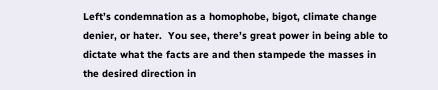Left’s condemnation as a homophobe, bigot, climate change denier, or hater.  You see, there’s great power in being able to dictate what the facts are and then stampede the masses in the desired direction in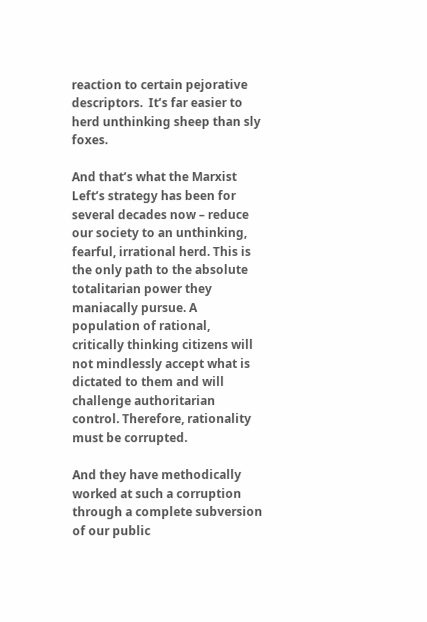reaction to certain pejorative descriptors.  It’s far easier to herd unthinking sheep than sly foxes.

And that’s what the Marxist Left’s strategy has been for several decades now – reduce our society to an unthinking, fearful, irrational herd. This is the only path to the absolute totalitarian power they maniacally pursue. A population of rational, critically thinking citizens will not mindlessly accept what is dictated to them and will challenge authoritarian control. Therefore, rationality must be corrupted.

And they have methodically worked at such a corruption through a complete subversion of our public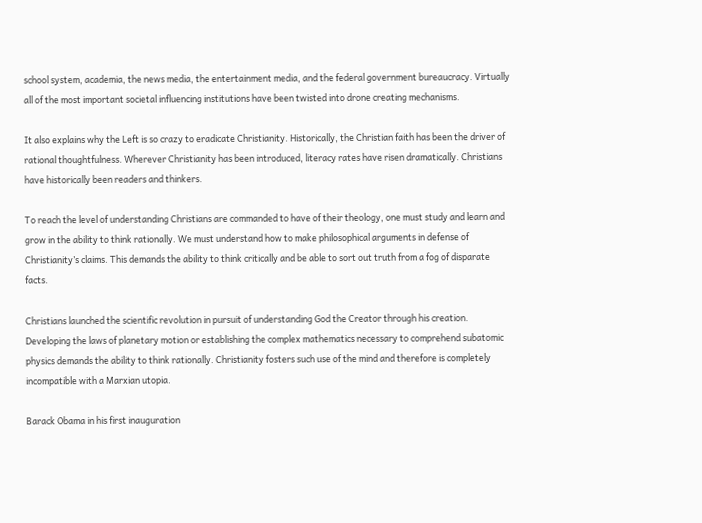school system, academia, the news media, the entertainment media, and the federal government bureaucracy. Virtually all of the most important societal influencing institutions have been twisted into drone creating mechanisms.

It also explains why the Left is so crazy to eradicate Christianity. Historically, the Christian faith has been the driver of rational thoughtfulness. Wherever Christianity has been introduced, literacy rates have risen dramatically. Christians have historically been readers and thinkers.

To reach the level of understanding Christians are commanded to have of their theology, one must study and learn and grow in the ability to think rationally. We must understand how to make philosophical arguments in defense of Christianity’s claims. This demands the ability to think critically and be able to sort out truth from a fog of disparate facts.

Christians launched the scientific revolution in pursuit of understanding God the Creator through his creation. Developing the laws of planetary motion or establishing the complex mathematics necessary to comprehend subatomic physics demands the ability to think rationally. Christianity fosters such use of the mind and therefore is completely incompatible with a Marxian utopia.

Barack Obama in his first inauguration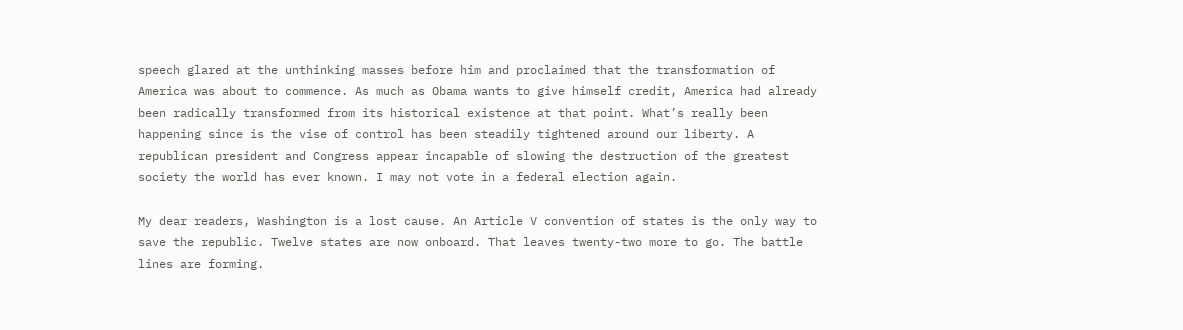speech glared at the unthinking masses before him and proclaimed that the transformation of America was about to commence. As much as Obama wants to give himself credit, America had already been radically transformed from its historical existence at that point. What’s really been happening since is the vise of control has been steadily tightened around our liberty. A republican president and Congress appear incapable of slowing the destruction of the greatest society the world has ever known. I may not vote in a federal election again.

My dear readers, Washington is a lost cause. An Article V convention of states is the only way to save the republic. Twelve states are now onboard. That leaves twenty-two more to go. The battle lines are forming.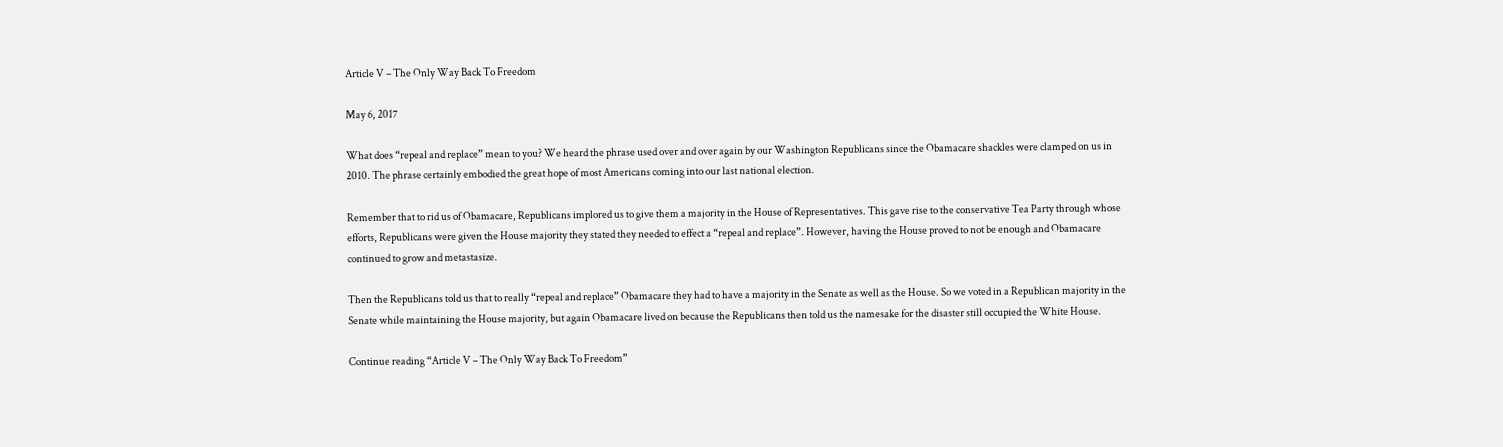Article V – The Only Way Back To Freedom

May 6, 2017

What does “repeal and replace” mean to you? We heard the phrase used over and over again by our Washington Republicans since the Obamacare shackles were clamped on us in 2010. The phrase certainly embodied the great hope of most Americans coming into our last national election.

Remember that to rid us of Obamacare, Republicans implored us to give them a majority in the House of Representatives. This gave rise to the conservative Tea Party through whose efforts, Republicans were given the House majority they stated they needed to effect a “repeal and replace”. However, having the House proved to not be enough and Obamacare continued to grow and metastasize.

Then the Republicans told us that to really “repeal and replace” Obamacare they had to have a majority in the Senate as well as the House. So we voted in a Republican majority in the Senate while maintaining the House majority, but again Obamacare lived on because the Republicans then told us the namesake for the disaster still occupied the White House.

Continue reading “Article V – The Only Way Back To Freedom”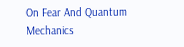On Fear And Quantum Mechanics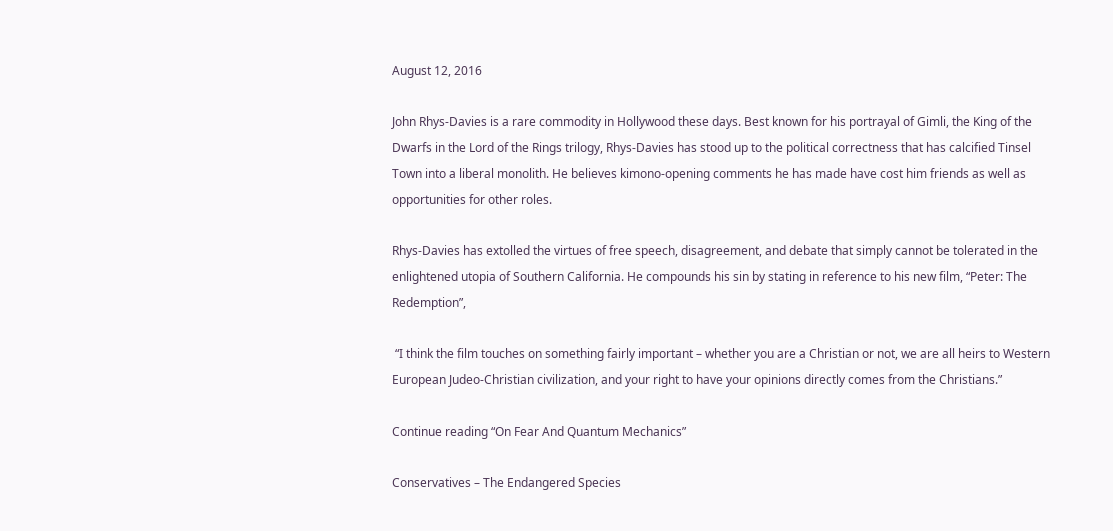August 12, 2016

John Rhys-Davies is a rare commodity in Hollywood these days. Best known for his portrayal of Gimli, the King of the Dwarfs in the Lord of the Rings trilogy, Rhys-Davies has stood up to the political correctness that has calcified Tinsel Town into a liberal monolith. He believes kimono-opening comments he has made have cost him friends as well as opportunities for other roles.

Rhys-Davies has extolled the virtues of free speech, disagreement, and debate that simply cannot be tolerated in the enlightened utopia of Southern California. He compounds his sin by stating in reference to his new film, “Peter: The Redemption”,

 “I think the film touches on something fairly important – whether you are a Christian or not, we are all heirs to Western European Judeo-Christian civilization, and your right to have your opinions directly comes from the Christians.”

Continue reading “On Fear And Quantum Mechanics”

Conservatives – The Endangered Species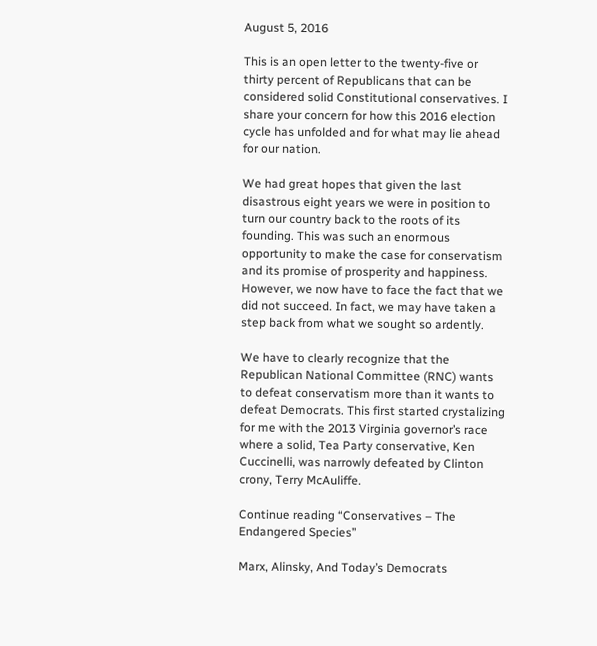August 5, 2016

This is an open letter to the twenty-five or thirty percent of Republicans that can be considered solid Constitutional conservatives. I share your concern for how this 2016 election cycle has unfolded and for what may lie ahead for our nation.

We had great hopes that given the last disastrous eight years we were in position to turn our country back to the roots of its founding. This was such an enormous opportunity to make the case for conservatism and its promise of prosperity and happiness. However, we now have to face the fact that we did not succeed. In fact, we may have taken a step back from what we sought so ardently.

We have to clearly recognize that the Republican National Committee (RNC) wants to defeat conservatism more than it wants to defeat Democrats. This first started crystalizing for me with the 2013 Virginia governor’s race where a solid, Tea Party conservative, Ken Cuccinelli, was narrowly defeated by Clinton crony, Terry McAuliffe.

Continue reading “Conservatives – The Endangered Species”

Marx, Alinsky, And Today’s Democrats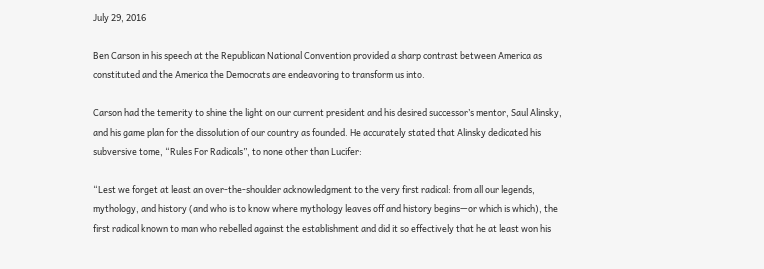July 29, 2016

Ben Carson in his speech at the Republican National Convention provided a sharp contrast between America as constituted and the America the Democrats are endeavoring to transform us into.

Carson had the temerity to shine the light on our current president and his desired successor’s mentor, Saul Alinsky, and his game plan for the dissolution of our country as founded. He accurately stated that Alinsky dedicated his subversive tome, “Rules For Radicals”, to none other than Lucifer:

“Lest we forget at least an over-the-shoulder acknowledgment to the very first radical: from all our legends, mythology, and history (and who is to know where mythology leaves off and history begins—or which is which), the first radical known to man who rebelled against the establishment and did it so effectively that he at least won his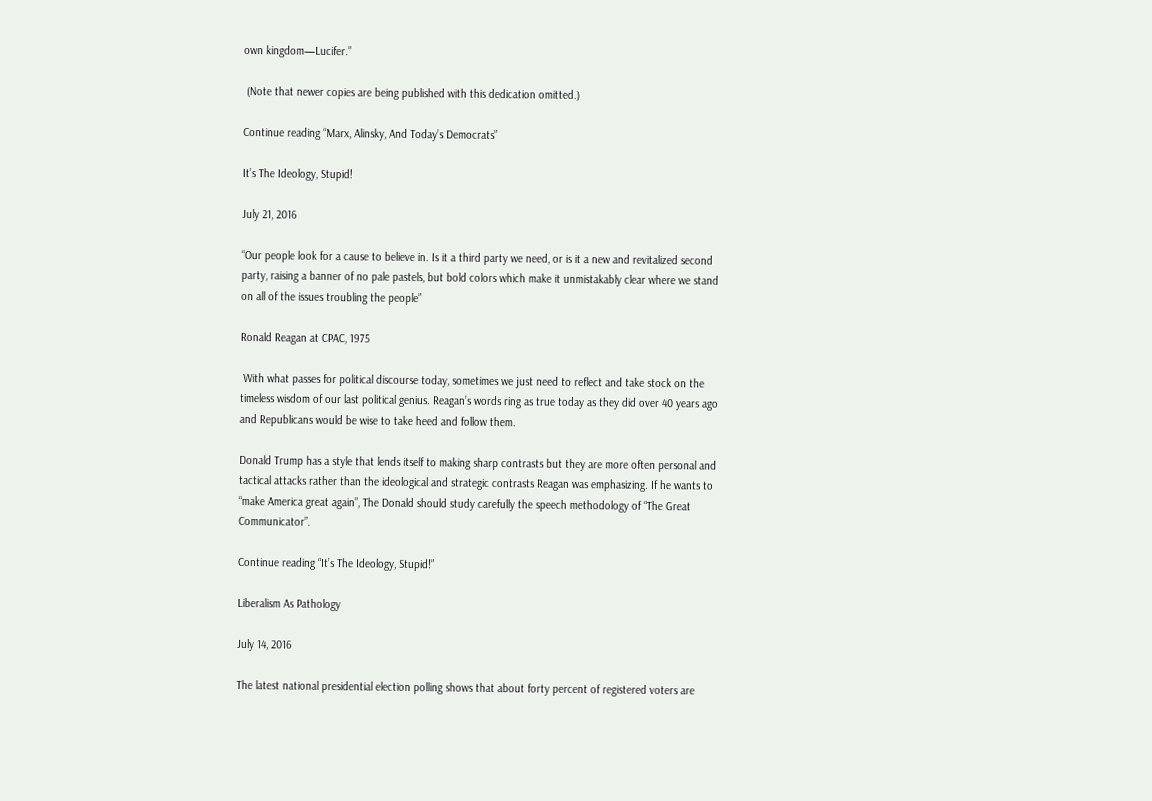own kingdom—Lucifer.”

 (Note that newer copies are being published with this dedication omitted.)

Continue reading “Marx, Alinsky, And Today’s Democrats”

It’s The Ideology, Stupid!

July 21, 2016

“Our people look for a cause to believe in. Is it a third party we need, or is it a new and revitalized second party, raising a banner of no pale pastels, but bold colors which make it unmistakably clear where we stand on all of the issues troubling the people”

Ronald Reagan at CPAC, 1975

 With what passes for political discourse today, sometimes we just need to reflect and take stock on the timeless wisdom of our last political genius. Reagan’s words ring as true today as they did over 40 years ago and Republicans would be wise to take heed and follow them.

Donald Trump has a style that lends itself to making sharp contrasts but they are more often personal and tactical attacks rather than the ideological and strategic contrasts Reagan was emphasizing. If he wants to “make America great again”, The Donald should study carefully the speech methodology of “The Great Communicator”.

Continue reading “It’s The Ideology, Stupid!”

Liberalism As Pathology

July 14, 2016

The latest national presidential election polling shows that about forty percent of registered voters are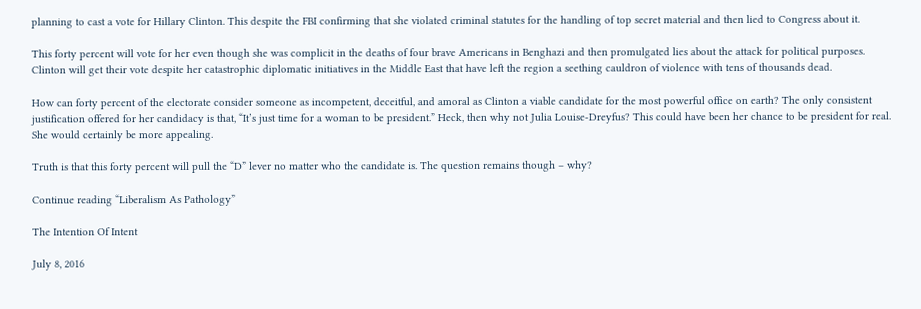planning to cast a vote for Hillary Clinton. This despite the FBI confirming that she violated criminal statutes for the handling of top secret material and then lied to Congress about it.

This forty percent will vote for her even though she was complicit in the deaths of four brave Americans in Benghazi and then promulgated lies about the attack for political purposes. Clinton will get their vote despite her catastrophic diplomatic initiatives in the Middle East that have left the region a seething cauldron of violence with tens of thousands dead.

How can forty percent of the electorate consider someone as incompetent, deceitful, and amoral as Clinton a viable candidate for the most powerful office on earth? The only consistent justification offered for her candidacy is that, “It’s just time for a woman to be president.” Heck, then why not Julia Louise-Dreyfus? This could have been her chance to be president for real. She would certainly be more appealing.

Truth is that this forty percent will pull the “D” lever no matter who the candidate is. The question remains though – why?

Continue reading “Liberalism As Pathology”

The Intention Of Intent

July 8, 2016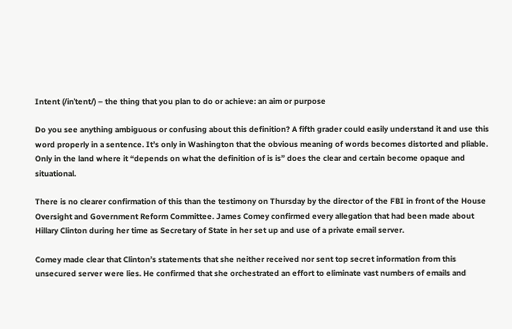Intent (/inˈtent/) – the thing that you plan to do or achieve: an aim or purpose

Do you see anything ambiguous or confusing about this definition? A fifth grader could easily understand it and use this word properly in a sentence. It’s only in Washington that the obvious meaning of words becomes distorted and pliable. Only in the land where it “depends on what the definition of is is” does the clear and certain become opaque and situational.

There is no clearer confirmation of this than the testimony on Thursday by the director of the FBI in front of the House Oversight and Government Reform Committee. James Comey confirmed every allegation that had been made about Hillary Clinton during her time as Secretary of State in her set up and use of a private email server.

Comey made clear that Clinton’s statements that she neither received nor sent top secret information from this unsecured server were lies. He confirmed that she orchestrated an effort to eliminate vast numbers of emails and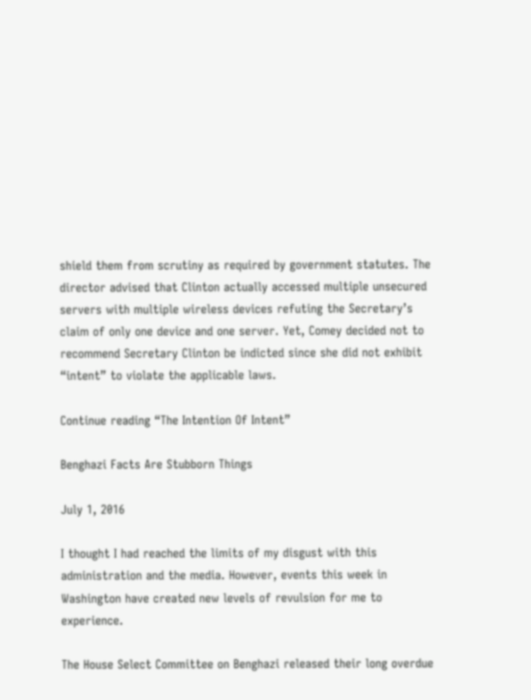shield them from scrutiny as required by government statutes. The director advised that Clinton actually accessed multiple unsecured servers with multiple wireless devices refuting the Secretary’s claim of only one device and one server. Yet, Comey decided not to recommend Secretary Clinton be indicted since she did not exhibit “intent” to violate the applicable laws.

Continue reading “The Intention Of Intent”

Benghazi Facts Are Stubborn Things

July 1, 2016

I thought I had reached the limits of my disgust with this administration and the media. However, events this week in Washington have created new levels of revulsion for me to experience.

The House Select Committee on Benghazi released their long overdue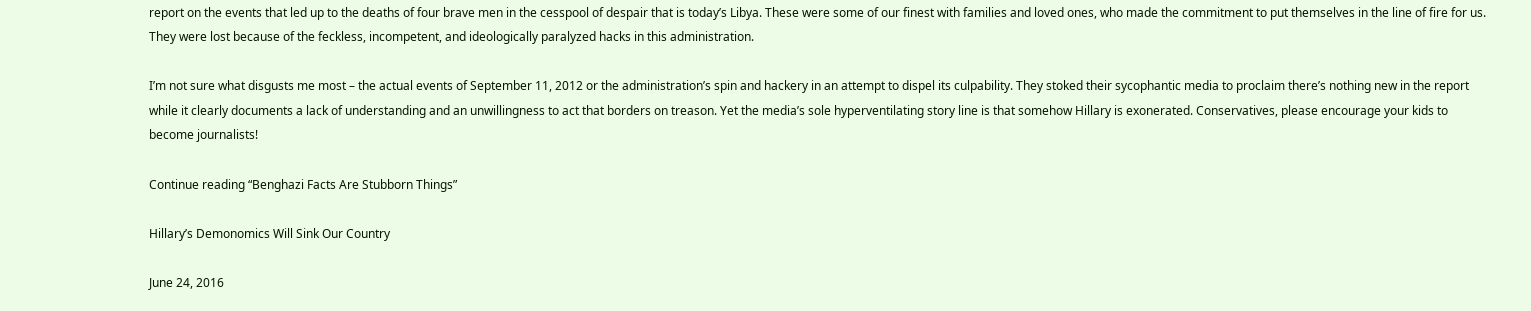report on the events that led up to the deaths of four brave men in the cesspool of despair that is today’s Libya. These were some of our finest with families and loved ones, who made the commitment to put themselves in the line of fire for us. They were lost because of the feckless, incompetent, and ideologically paralyzed hacks in this administration.

I’m not sure what disgusts me most – the actual events of September 11, 2012 or the administration’s spin and hackery in an attempt to dispel its culpability. They stoked their sycophantic media to proclaim there’s nothing new in the report while it clearly documents a lack of understanding and an unwillingness to act that borders on treason. Yet the media’s sole hyperventilating story line is that somehow Hillary is exonerated. Conservatives, please encourage your kids to become journalists!

Continue reading “Benghazi Facts Are Stubborn Things”

Hillary’s Demonomics Will Sink Our Country

June 24, 2016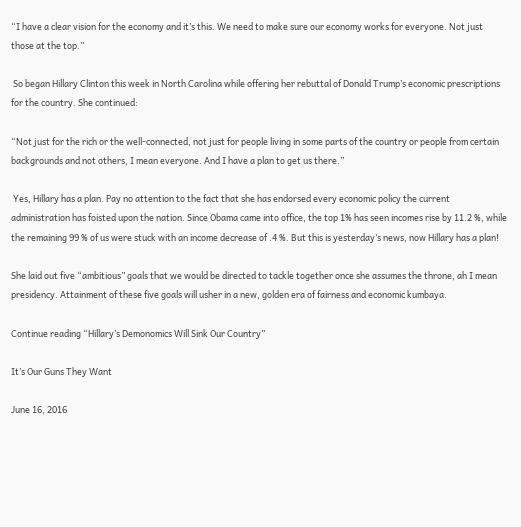“I have a clear vision for the economy and it’s this. We need to make sure our economy works for everyone. Not just those at the top.”

 So began Hillary Clinton this week in North Carolina while offering her rebuttal of Donald Trump’s economic prescriptions for the country. She continued:

“Not just for the rich or the well-connected, not just for people living in some parts of the country or people from certain backgrounds and not others, I mean everyone. And I have a plan to get us there.”

 Yes, Hillary has a plan. Pay no attention to the fact that she has endorsed every economic policy the current administration has foisted upon the nation. Since Obama came into office, the top 1% has seen incomes rise by 11.2 %, while the remaining 99 % of us were stuck with an income decrease of .4 %. But this is yesterday’s news, now Hillary has a plan!

She laid out five “ambitious” goals that we would be directed to tackle together once she assumes the throne, ah I mean presidency. Attainment of these five goals will usher in a new, golden era of fairness and economic kumbaya.

Continue reading “Hillary’s Demonomics Will Sink Our Country”

It’s Our Guns They Want

June 16, 2016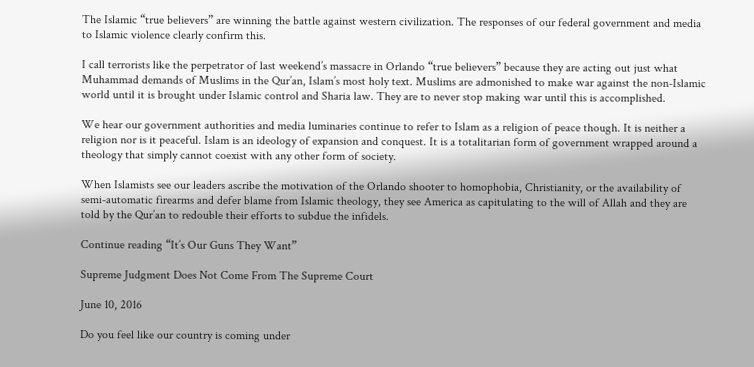The Islamic “true believers” are winning the battle against western civilization. The responses of our federal government and media to Islamic violence clearly confirm this.

I call terrorists like the perpetrator of last weekend’s massacre in Orlando “true believers” because they are acting out just what Muhammad demands of Muslims in the Qur’an, Islam’s most holy text. Muslims are admonished to make war against the non-Islamic world until it is brought under Islamic control and Sharia law. They are to never stop making war until this is accomplished.

We hear our government authorities and media luminaries continue to refer to Islam as a religion of peace though. It is neither a religion nor is it peaceful. Islam is an ideology of expansion and conquest. It is a totalitarian form of government wrapped around a theology that simply cannot coexist with any other form of society.

When Islamists see our leaders ascribe the motivation of the Orlando shooter to homophobia, Christianity, or the availability of semi-automatic firearms and defer blame from Islamic theology, they see America as capitulating to the will of Allah and they are told by the Qur’an to redouble their efforts to subdue the infidels.

Continue reading “It’s Our Guns They Want”

Supreme Judgment Does Not Come From The Supreme Court

June 10, 2016

Do you feel like our country is coming under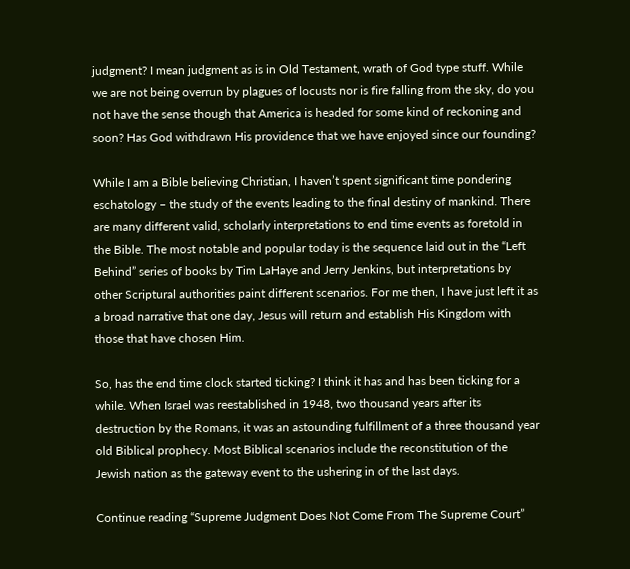judgment? I mean judgment as is in Old Testament, wrath of God type stuff. While we are not being overrun by plagues of locusts nor is fire falling from the sky, do you not have the sense though that America is headed for some kind of reckoning and soon? Has God withdrawn His providence that we have enjoyed since our founding?

While I am a Bible believing Christian, I haven’t spent significant time pondering eschatology – the study of the events leading to the final destiny of mankind. There are many different valid, scholarly interpretations to end time events as foretold in the Bible. The most notable and popular today is the sequence laid out in the “Left Behind” series of books by Tim LaHaye and Jerry Jenkins, but interpretations by other Scriptural authorities paint different scenarios. For me then, I have just left it as a broad narrative that one day, Jesus will return and establish His Kingdom with those that have chosen Him.

So, has the end time clock started ticking? I think it has and has been ticking for a while. When Israel was reestablished in 1948, two thousand years after its destruction by the Romans, it was an astounding fulfillment of a three thousand year old Biblical prophecy. Most Biblical scenarios include the reconstitution of the Jewish nation as the gateway event to the ushering in of the last days.

Continue reading “Supreme Judgment Does Not Come From The Supreme Court”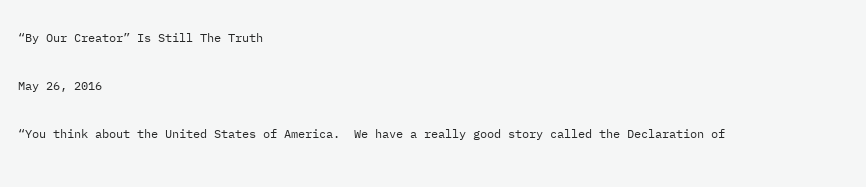“By Our Creator” Is Still The Truth

May 26, 2016

“You think about the United States of America.  We have a really good story called the Declaration of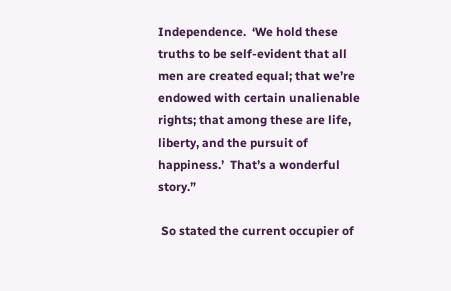Independence.  ‘We hold these truths to be self-evident that all men are created equal; that we’re endowed with certain unalienable rights; that among these are life, liberty, and the pursuit of happiness.’  That’s a wonderful story.”

 So stated the current occupier of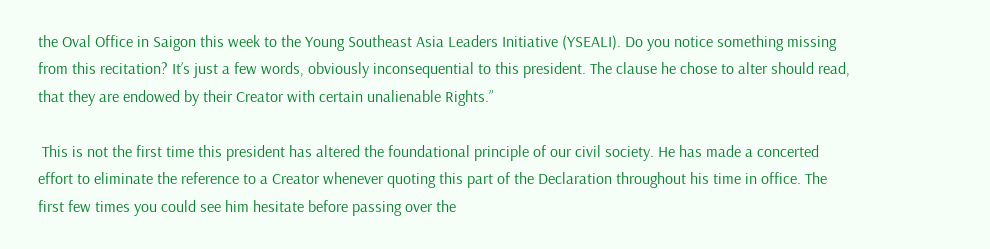the Oval Office in Saigon this week to the Young Southeast Asia Leaders Initiative (YSEALI). Do you notice something missing from this recitation? It’s just a few words, obviously inconsequential to this president. The clause he chose to alter should read, that they are endowed by their Creator with certain unalienable Rights.”

 This is not the first time this president has altered the foundational principle of our civil society. He has made a concerted effort to eliminate the reference to a Creator whenever quoting this part of the Declaration throughout his time in office. The first few times you could see him hesitate before passing over the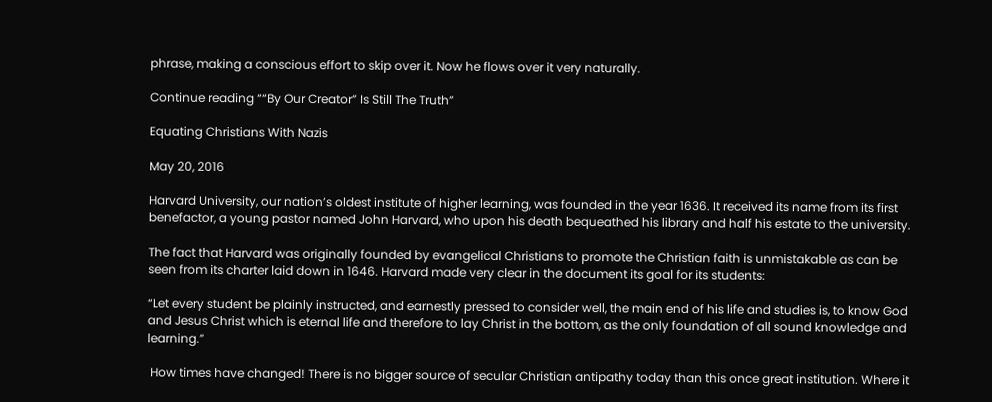phrase, making a conscious effort to skip over it. Now he flows over it very naturally.

Continue reading ““By Our Creator” Is Still The Truth”

Equating Christians With Nazis

May 20, 2016

Harvard University, our nation’s oldest institute of higher learning, was founded in the year 1636. It received its name from its first benefactor, a young pastor named John Harvard, who upon his death bequeathed his library and half his estate to the university.

The fact that Harvard was originally founded by evangelical Christians to promote the Christian faith is unmistakable as can be seen from its charter laid down in 1646. Harvard made very clear in the document its goal for its students:

“Let every student be plainly instructed, and earnestly pressed to consider well, the main end of his life and studies is, to know God and Jesus Christ which is eternal life and therefore to lay Christ in the bottom, as the only foundation of all sound knowledge and learning.”

 How times have changed! There is no bigger source of secular Christian antipathy today than this once great institution. Where it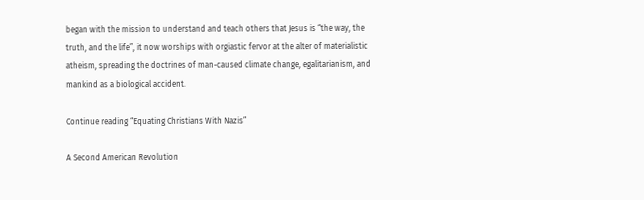began with the mission to understand and teach others that Jesus is “the way, the truth, and the life”, it now worships with orgiastic fervor at the alter of materialistic atheism, spreading the doctrines of man-caused climate change, egalitarianism, and mankind as a biological accident.

Continue reading “Equating Christians With Nazis”

A Second American Revolution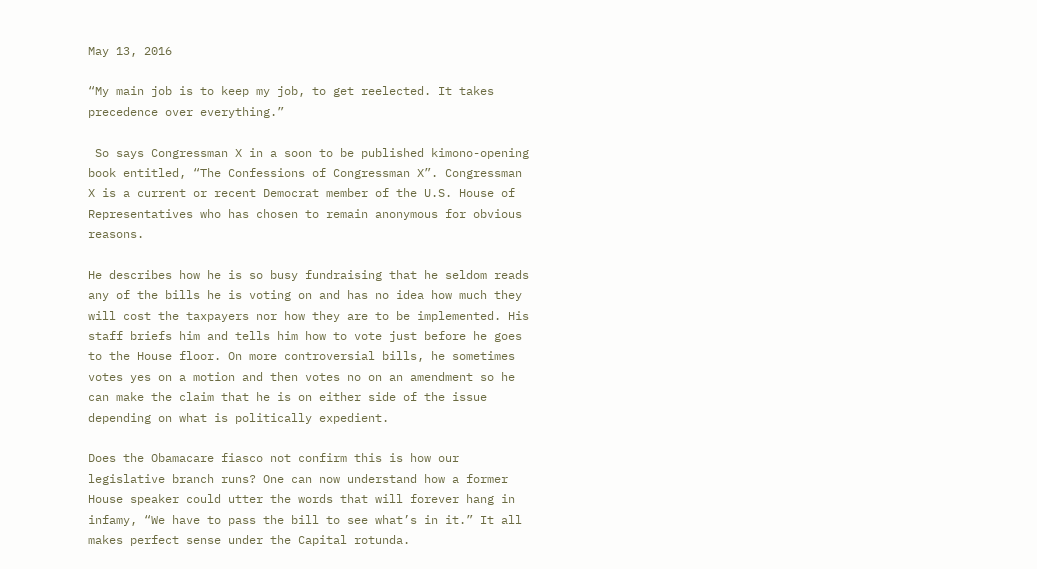May 13, 2016

“My main job is to keep my job, to get reelected. It takes precedence over everything.”

 So says Congressman X in a soon to be published kimono-opening book entitled, “The Confessions of Congressman X”. Congressman X is a current or recent Democrat member of the U.S. House of Representatives who has chosen to remain anonymous for obvious reasons.

He describes how he is so busy fundraising that he seldom reads any of the bills he is voting on and has no idea how much they will cost the taxpayers nor how they are to be implemented. His staff briefs him and tells him how to vote just before he goes to the House floor. On more controversial bills, he sometimes votes yes on a motion and then votes no on an amendment so he can make the claim that he is on either side of the issue depending on what is politically expedient.

Does the Obamacare fiasco not confirm this is how our legislative branch runs? One can now understand how a former House speaker could utter the words that will forever hang in infamy, “We have to pass the bill to see what’s in it.” It all makes perfect sense under the Capital rotunda.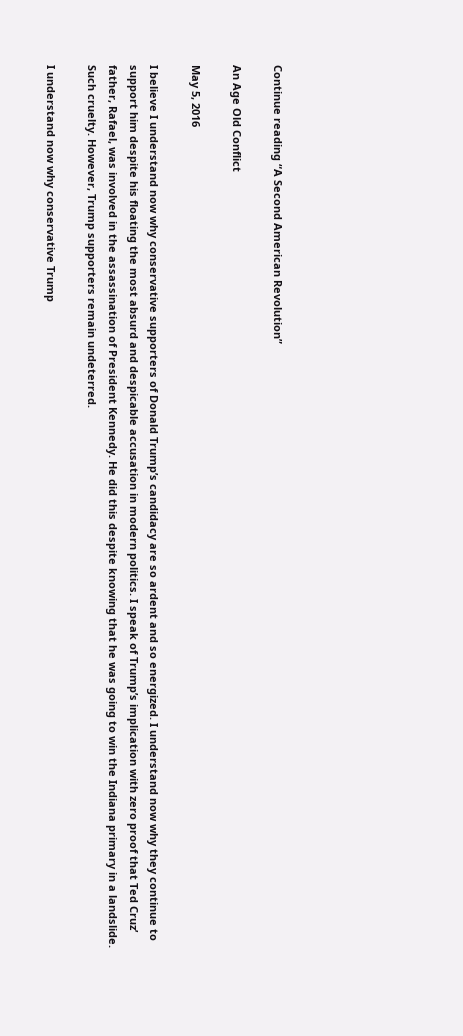Continue reading “A Second American Revolution”

An Age Old Conflict

May 5, 2016

I believe I understand now why conservative supporters of Donald Trump’s candidacy are so ardent and so energized. I understand now why they continue to support him despite his floating the most absurd and despicable accusation in modern politics. I speak of Trump’s implication with zero proof that Ted Cruz’ father, Rafael, was involved in the assassination of President Kennedy. He did this despite knowing that he was going to win the Indiana primary in a landslide. Such cruelty. However, Trump supporters remain undeterred.

I understand now why conservative Trump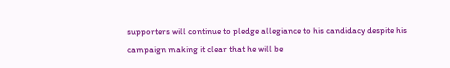supporters will continue to pledge allegiance to his candidacy despite his campaign making it clear that he will be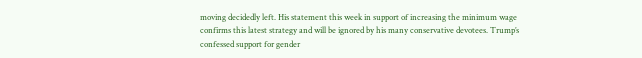moving decidedly left. His statement this week in support of increasing the minimum wage confirms this latest strategy and will be ignored by his many conservative devotees. Trump’s confessed support for gender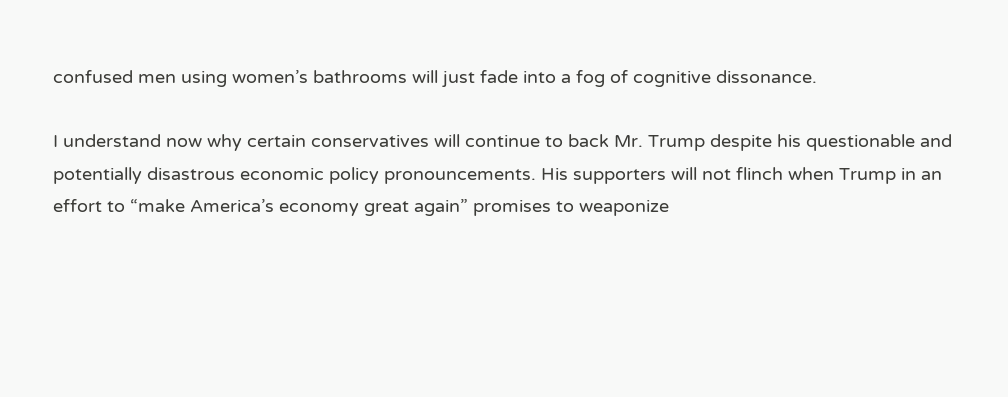confused men using women’s bathrooms will just fade into a fog of cognitive dissonance.

I understand now why certain conservatives will continue to back Mr. Trump despite his questionable and potentially disastrous economic policy pronouncements. His supporters will not flinch when Trump in an effort to “make America’s economy great again” promises to weaponize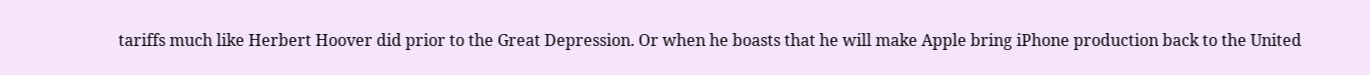tariffs much like Herbert Hoover did prior to the Great Depression. Or when he boasts that he will make Apple bring iPhone production back to the United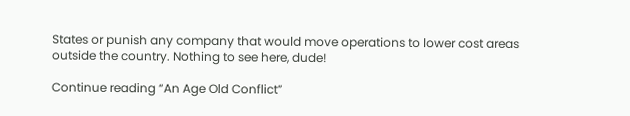States or punish any company that would move operations to lower cost areas outside the country. Nothing to see here, dude!

Continue reading “An Age Old Conflict”